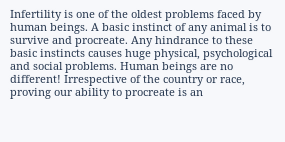Infertility is one of the oldest problems faced by human beings. A basic instinct of any animal is to survive and procreate. Any hindrance to these basic instincts causes huge physical, psychological and social problems. Human beings are no different! Irrespective of the country or race, proving our ability to procreate is an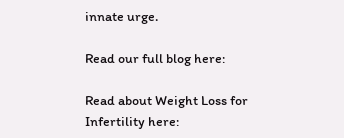innate urge.

Read our full blog here:

Read about Weight Loss for Infertility here: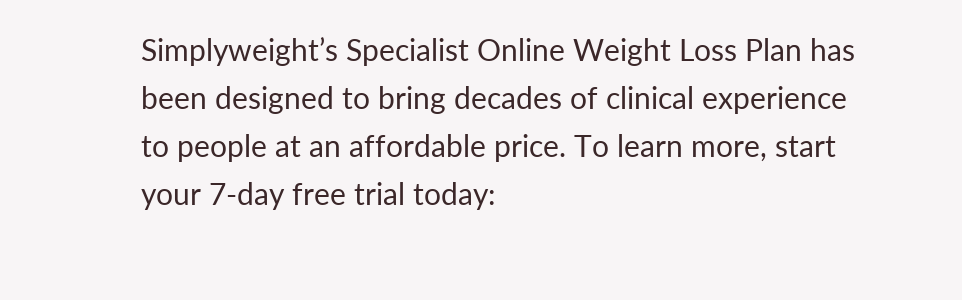Simplyweight’s Specialist Online Weight Loss Plan has been designed to bring decades of clinical experience to people at an affordable price. To learn more, start your 7-day free trial today: